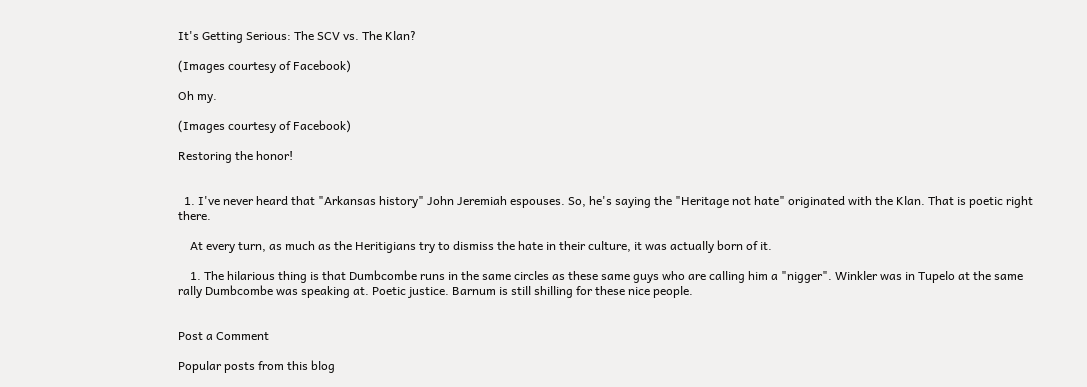It's Getting Serious: The SCV vs. The Klan?

(Images courtesy of Facebook)

Oh my.

(Images courtesy of Facebook)

Restoring the honor!


  1. I've never heard that "Arkansas history" John Jeremiah espouses. So, he's saying the "Heritage not hate" originated with the Klan. That is poetic right there.

    At every turn, as much as the Heritigians try to dismiss the hate in their culture, it was actually born of it.

    1. The hilarious thing is that Dumbcombe runs in the same circles as these same guys who are calling him a "nigger". Winkler was in Tupelo at the same rally Dumbcombe was speaking at. Poetic justice. Barnum is still shilling for these nice people.


Post a Comment

Popular posts from this blog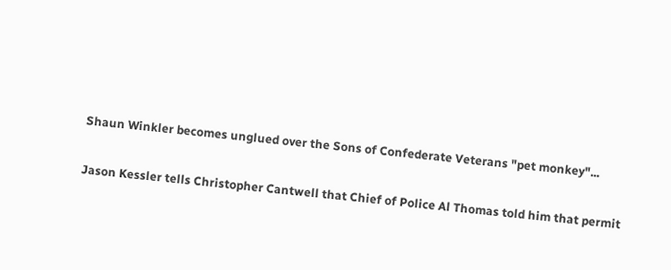Shaun Winkler becomes unglued over the Sons of Confederate Veterans "pet monkey"...

Jason Kessler tells Christopher Cantwell that Chief of Police Al Thomas told him that permit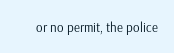or no permit, the police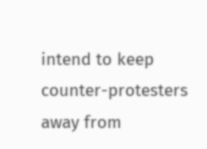intend to keep counter-protesters away from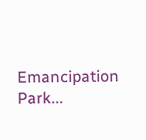Emancipation Park...